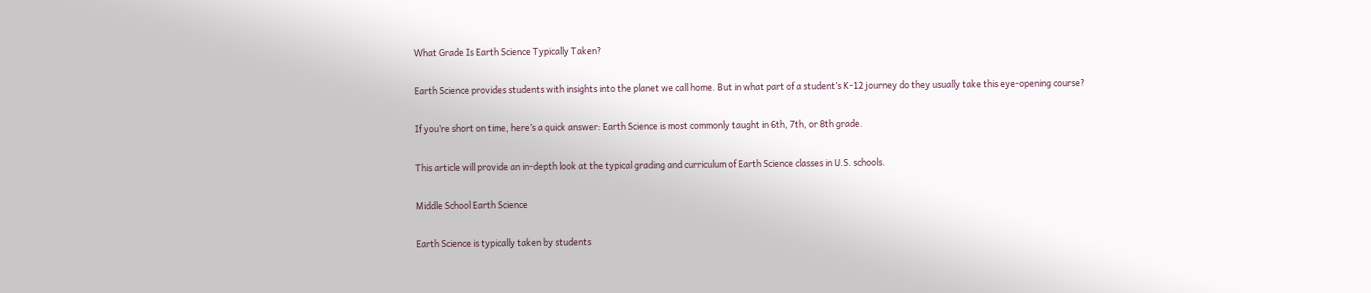What Grade Is Earth Science Typically Taken?

Earth Science provides students with insights into the planet we call home. But in what part of a student’s K-12 journey do they usually take this eye-opening course?

If you’re short on time, here’s a quick answer: Earth Science is most commonly taught in 6th, 7th, or 8th grade.

This article will provide an in-depth look at the typical grading and curriculum of Earth Science classes in U.S. schools.

Middle School Earth Science

Earth Science is typically taken by students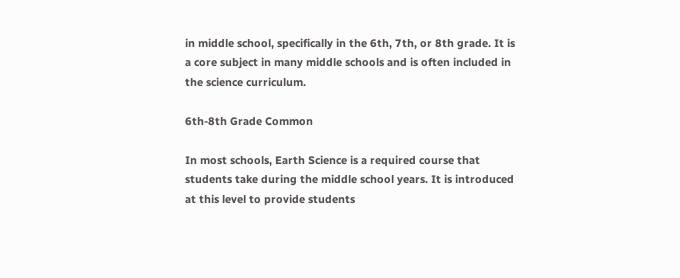in middle school, specifically in the 6th, 7th, or 8th grade. It is a core subject in many middle schools and is often included in the science curriculum.

6th-8th Grade Common

In most schools, Earth Science is a required course that students take during the middle school years. It is introduced at this level to provide students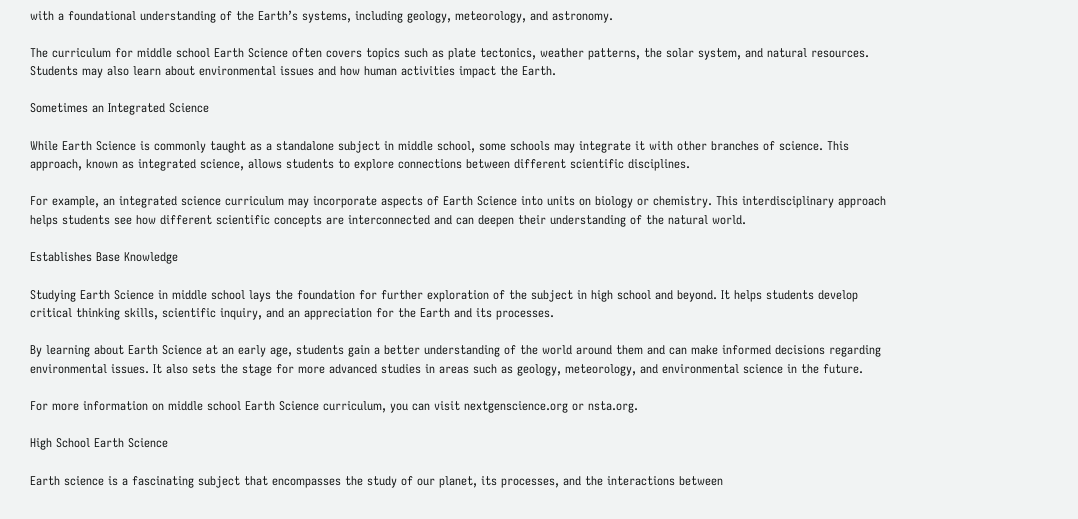with a foundational understanding of the Earth’s systems, including geology, meteorology, and astronomy.

The curriculum for middle school Earth Science often covers topics such as plate tectonics, weather patterns, the solar system, and natural resources. Students may also learn about environmental issues and how human activities impact the Earth.

Sometimes an Integrated Science

While Earth Science is commonly taught as a standalone subject in middle school, some schools may integrate it with other branches of science. This approach, known as integrated science, allows students to explore connections between different scientific disciplines.

For example, an integrated science curriculum may incorporate aspects of Earth Science into units on biology or chemistry. This interdisciplinary approach helps students see how different scientific concepts are interconnected and can deepen their understanding of the natural world.

Establishes Base Knowledge

Studying Earth Science in middle school lays the foundation for further exploration of the subject in high school and beyond. It helps students develop critical thinking skills, scientific inquiry, and an appreciation for the Earth and its processes.

By learning about Earth Science at an early age, students gain a better understanding of the world around them and can make informed decisions regarding environmental issues. It also sets the stage for more advanced studies in areas such as geology, meteorology, and environmental science in the future.

For more information on middle school Earth Science curriculum, you can visit nextgenscience.org or nsta.org.

High School Earth Science

Earth science is a fascinating subject that encompasses the study of our planet, its processes, and the interactions between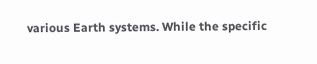various Earth systems. While the specific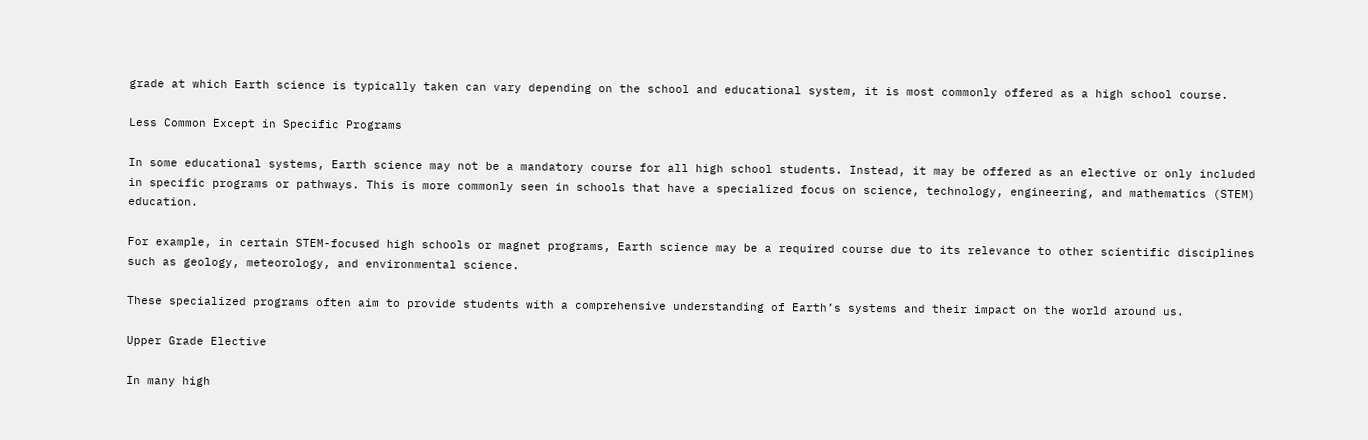grade at which Earth science is typically taken can vary depending on the school and educational system, it is most commonly offered as a high school course.

Less Common Except in Specific Programs

In some educational systems, Earth science may not be a mandatory course for all high school students. Instead, it may be offered as an elective or only included in specific programs or pathways. This is more commonly seen in schools that have a specialized focus on science, technology, engineering, and mathematics (STEM) education.

For example, in certain STEM-focused high schools or magnet programs, Earth science may be a required course due to its relevance to other scientific disciplines such as geology, meteorology, and environmental science.

These specialized programs often aim to provide students with a comprehensive understanding of Earth’s systems and their impact on the world around us.

Upper Grade Elective

In many high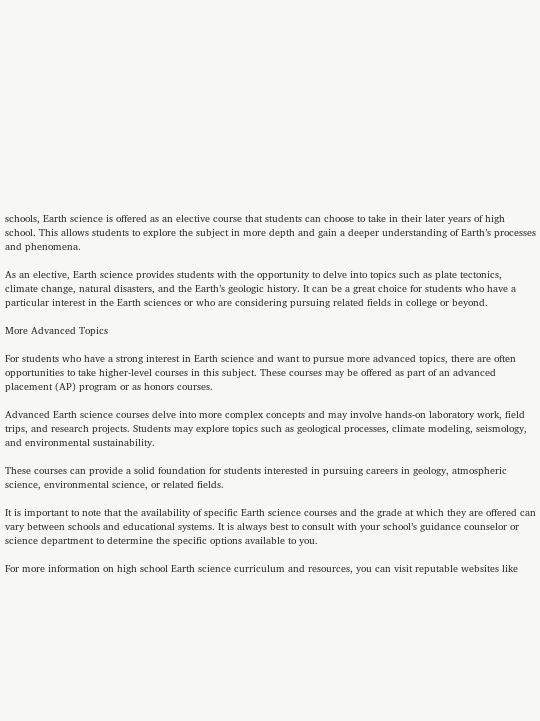schools, Earth science is offered as an elective course that students can choose to take in their later years of high school. This allows students to explore the subject in more depth and gain a deeper understanding of Earth’s processes and phenomena.

As an elective, Earth science provides students with the opportunity to delve into topics such as plate tectonics, climate change, natural disasters, and the Earth’s geologic history. It can be a great choice for students who have a particular interest in the Earth sciences or who are considering pursuing related fields in college or beyond.

More Advanced Topics

For students who have a strong interest in Earth science and want to pursue more advanced topics, there are often opportunities to take higher-level courses in this subject. These courses may be offered as part of an advanced placement (AP) program or as honors courses.

Advanced Earth science courses delve into more complex concepts and may involve hands-on laboratory work, field trips, and research projects. Students may explore topics such as geological processes, climate modeling, seismology, and environmental sustainability.

These courses can provide a solid foundation for students interested in pursuing careers in geology, atmospheric science, environmental science, or related fields.

It is important to note that the availability of specific Earth science courses and the grade at which they are offered can vary between schools and educational systems. It is always best to consult with your school’s guidance counselor or science department to determine the specific options available to you.

For more information on high school Earth science curriculum and resources, you can visit reputable websites like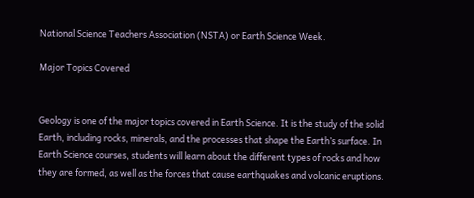National Science Teachers Association (NSTA) or Earth Science Week.

Major Topics Covered


Geology is one of the major topics covered in Earth Science. It is the study of the solid Earth, including rocks, minerals, and the processes that shape the Earth’s surface. In Earth Science courses, students will learn about the different types of rocks and how they are formed, as well as the forces that cause earthquakes and volcanic eruptions.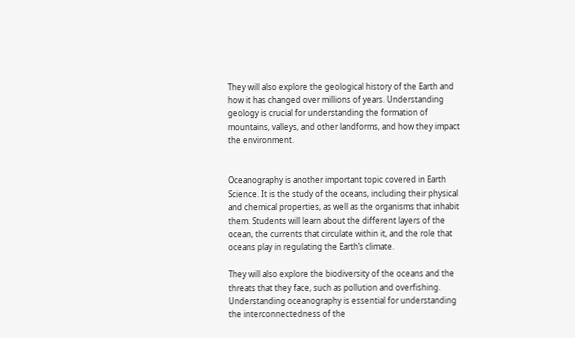They will also explore the geological history of the Earth and how it has changed over millions of years. Understanding geology is crucial for understanding the formation of mountains, valleys, and other landforms, and how they impact the environment.


Oceanography is another important topic covered in Earth Science. It is the study of the oceans, including their physical and chemical properties, as well as the organisms that inhabit them. Students will learn about the different layers of the ocean, the currents that circulate within it, and the role that oceans play in regulating the Earth’s climate.

They will also explore the biodiversity of the oceans and the threats that they face, such as pollution and overfishing. Understanding oceanography is essential for understanding the interconnectedness of the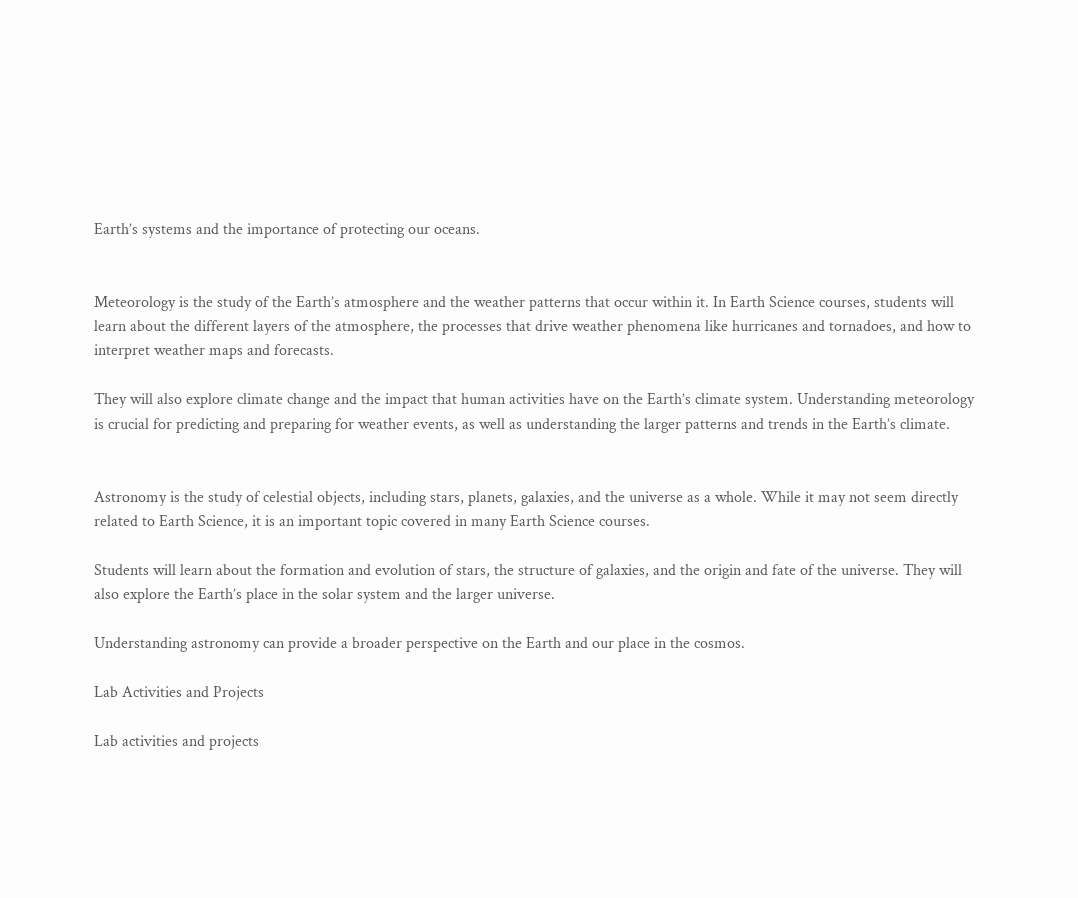Earth’s systems and the importance of protecting our oceans.


Meteorology is the study of the Earth’s atmosphere and the weather patterns that occur within it. In Earth Science courses, students will learn about the different layers of the atmosphere, the processes that drive weather phenomena like hurricanes and tornadoes, and how to interpret weather maps and forecasts.

They will also explore climate change and the impact that human activities have on the Earth’s climate system. Understanding meteorology is crucial for predicting and preparing for weather events, as well as understanding the larger patterns and trends in the Earth’s climate.


Astronomy is the study of celestial objects, including stars, planets, galaxies, and the universe as a whole. While it may not seem directly related to Earth Science, it is an important topic covered in many Earth Science courses.

Students will learn about the formation and evolution of stars, the structure of galaxies, and the origin and fate of the universe. They will also explore the Earth’s place in the solar system and the larger universe.

Understanding astronomy can provide a broader perspective on the Earth and our place in the cosmos.

Lab Activities and Projects

Lab activities and projects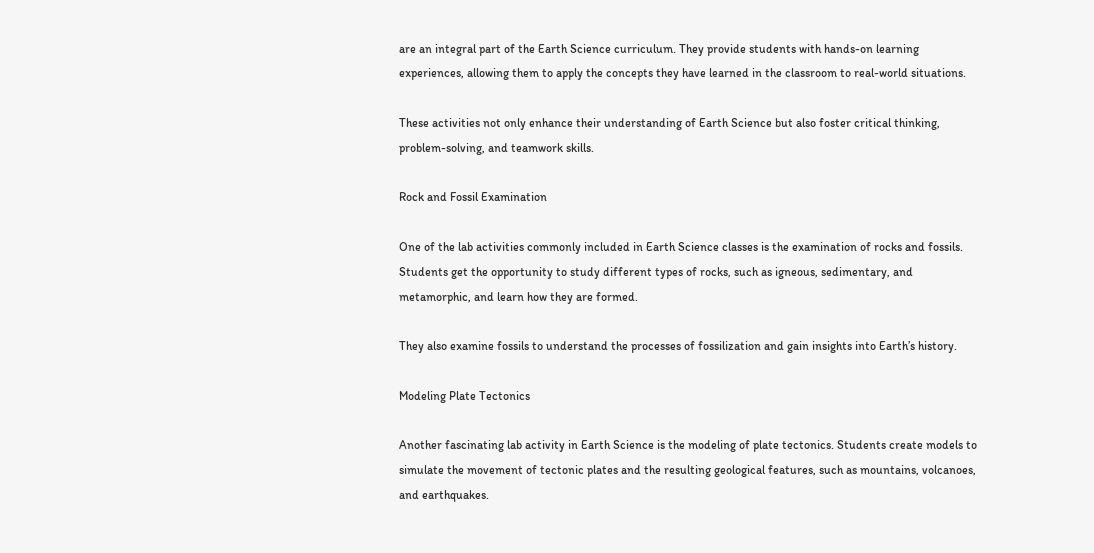are an integral part of the Earth Science curriculum. They provide students with hands-on learning experiences, allowing them to apply the concepts they have learned in the classroom to real-world situations.

These activities not only enhance their understanding of Earth Science but also foster critical thinking, problem-solving, and teamwork skills.

Rock and Fossil Examination

One of the lab activities commonly included in Earth Science classes is the examination of rocks and fossils. Students get the opportunity to study different types of rocks, such as igneous, sedimentary, and metamorphic, and learn how they are formed.

They also examine fossils to understand the processes of fossilization and gain insights into Earth’s history.

Modeling Plate Tectonics

Another fascinating lab activity in Earth Science is the modeling of plate tectonics. Students create models to simulate the movement of tectonic plates and the resulting geological features, such as mountains, volcanoes, and earthquakes.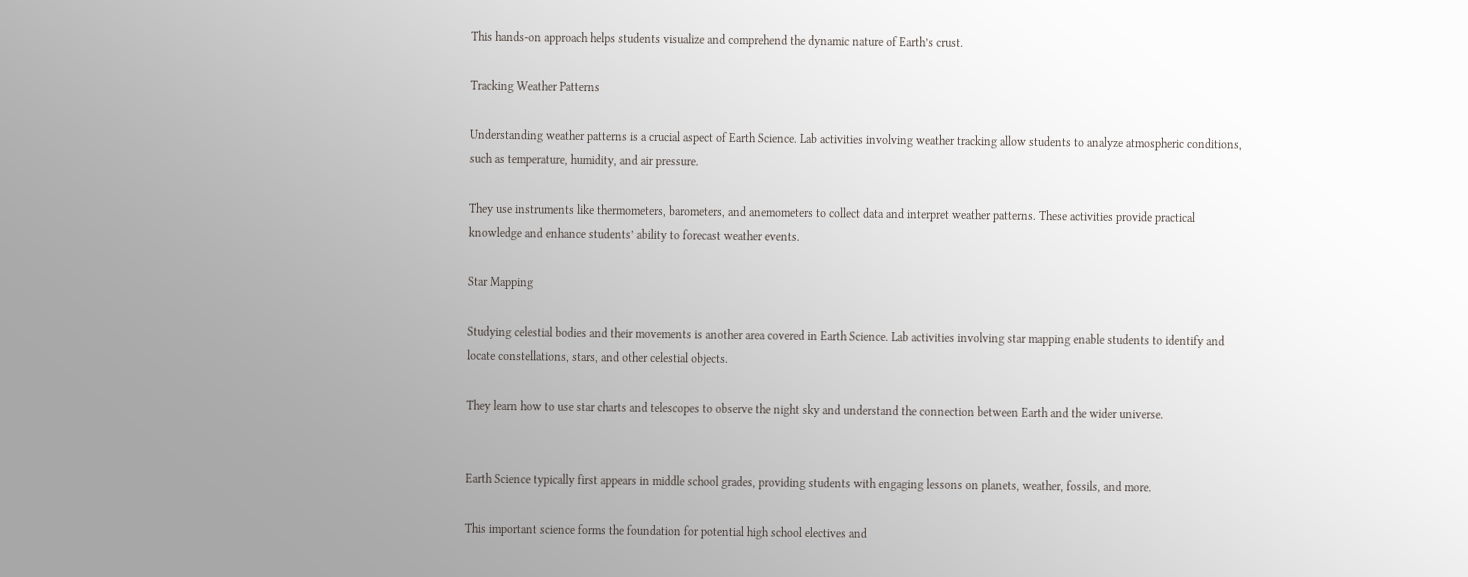This hands-on approach helps students visualize and comprehend the dynamic nature of Earth’s crust.

Tracking Weather Patterns

Understanding weather patterns is a crucial aspect of Earth Science. Lab activities involving weather tracking allow students to analyze atmospheric conditions, such as temperature, humidity, and air pressure.

They use instruments like thermometers, barometers, and anemometers to collect data and interpret weather patterns. These activities provide practical knowledge and enhance students’ ability to forecast weather events.

Star Mapping

Studying celestial bodies and their movements is another area covered in Earth Science. Lab activities involving star mapping enable students to identify and locate constellations, stars, and other celestial objects.

They learn how to use star charts and telescopes to observe the night sky and understand the connection between Earth and the wider universe.


Earth Science typically first appears in middle school grades, providing students with engaging lessons on planets, weather, fossils, and more.

This important science forms the foundation for potential high school electives and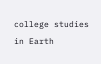college studies in Earth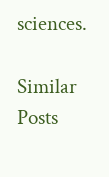sciences.

Similar Posts